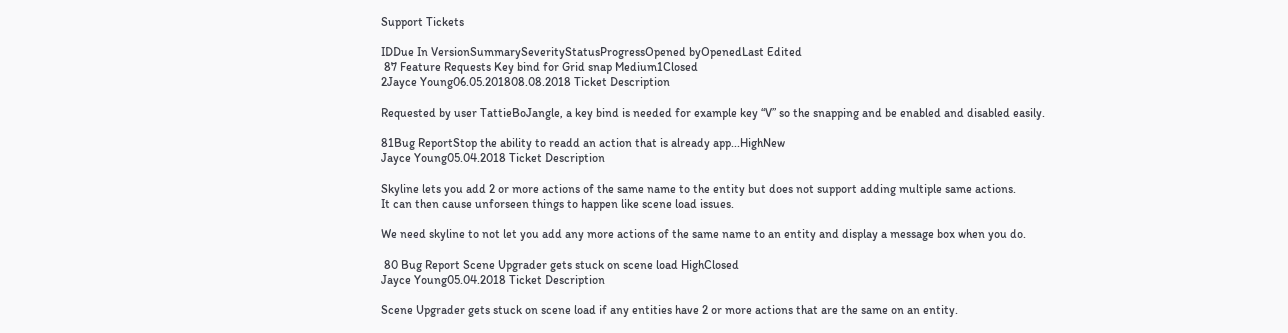Support Tickets

IDDue In VersionSummarySeverityStatusProgressOpened byOpenedLast Edited
 87 Feature Requests Key bind for Grid snap Medium1Closed
2Jayce Young06.05.201808.08.2018 Ticket Description

Requested by user TattieBoJangle, a key bind is needed for example key “V” so the snapping and be enabled and disabled easily.

81Bug ReportStop the ability to readd an action that is already app...HighNew
Jayce Young05.04.2018 Ticket Description

Skyline lets you add 2 or more actions of the same name to the entity but does not support adding multiple same actions.
It can then cause unforseen things to happen like scene load issues.

We need skyline to not let you add any more actions of the same name to an entity and display a message box when you do.

 80 Bug Report Scene Upgrader gets stuck on scene load HighClosed
Jayce Young05.04.2018 Ticket Description

Scene Upgrader gets stuck on scene load if any entities have 2 or more actions that are the same on an entity.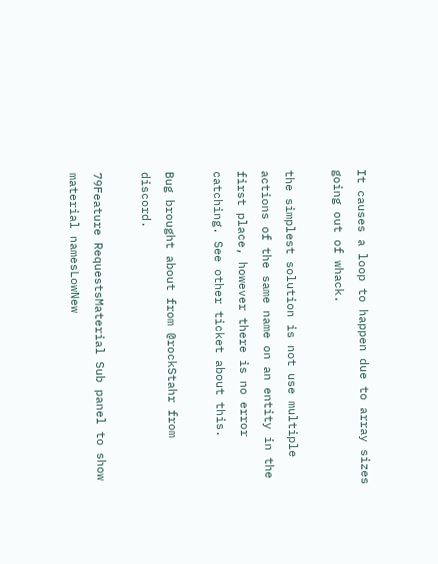It causes a loop to happen due to array sizes going out of whack.

the simplest solution is not use multiple actions of the same name on an entity in the first place, however there is no error catching. See other ticket about this.

Bug brought about from @rockStahr from discord.

79Feature RequestsMaterial Sub panel to show material namesLowNew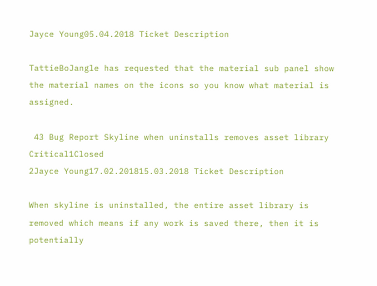Jayce Young05.04.2018 Ticket Description

TattieBoJangle has requested that the material sub panel show the material names on the icons so you know what material is assigned.

 43 Bug Report Skyline when uninstalls removes asset library Critical1Closed
2Jayce Young17.02.201815.03.2018 Ticket Description

When skyline is uninstalled, the entire asset library is removed which means if any work is saved there, then it is potentially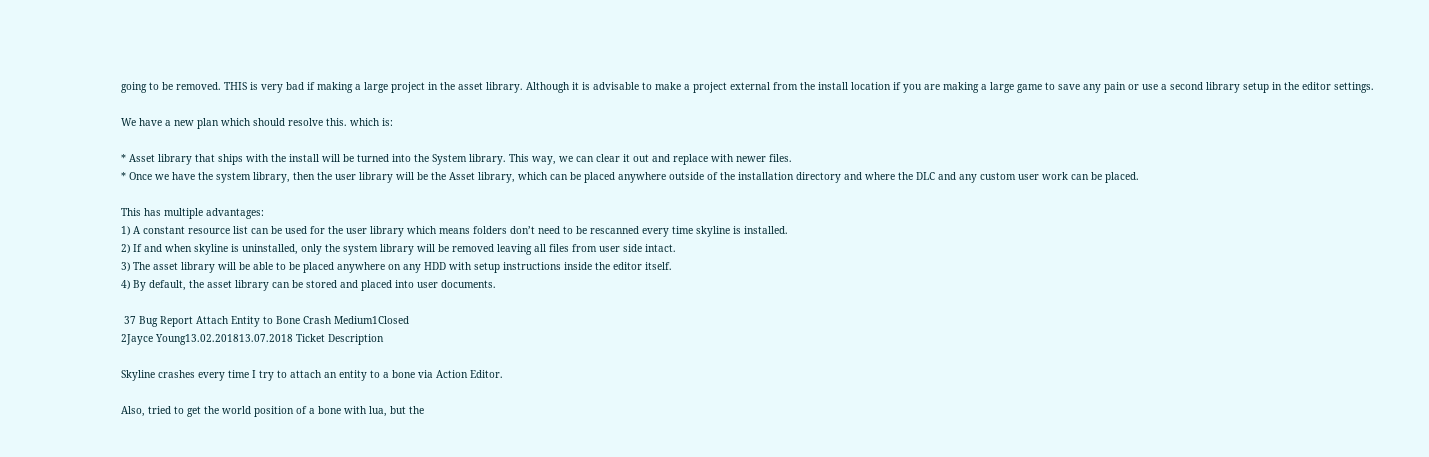going to be removed. THIS is very bad if making a large project in the asset library. Although it is advisable to make a project external from the install location if you are making a large game to save any pain or use a second library setup in the editor settings.

We have a new plan which should resolve this. which is:

* Asset library that ships with the install will be turned into the System library. This way, we can clear it out and replace with newer files.
* Once we have the system library, then the user library will be the Asset library, which can be placed anywhere outside of the installation directory and where the DLC and any custom user work can be placed.

This has multiple advantages:
1) A constant resource list can be used for the user library which means folders don’t need to be rescanned every time skyline is installed.
2) If and when skyline is uninstalled, only the system library will be removed leaving all files from user side intact.
3) The asset library will be able to be placed anywhere on any HDD with setup instructions inside the editor itself.
4) By default, the asset library can be stored and placed into user documents.

 37 Bug Report Attach Entity to Bone Crash Medium1Closed
2Jayce Young13.02.201813.07.2018 Ticket Description

Skyline crashes every time I try to attach an entity to a bone via Action Editor.

Also, tried to get the world position of a bone with lua, but the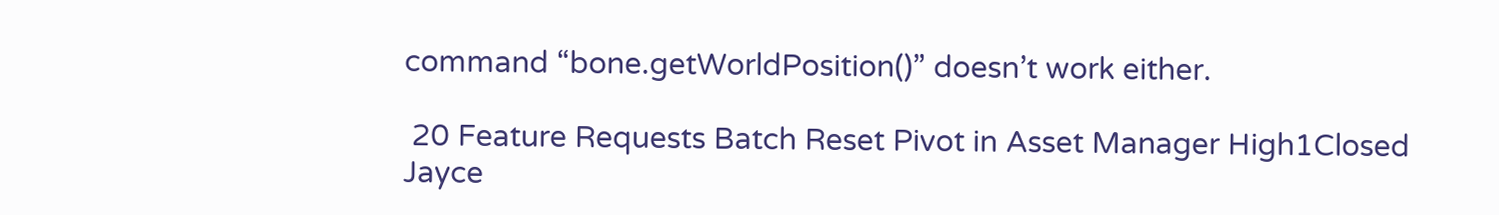command “bone.getWorldPosition()” doesn’t work either.

 20 Feature Requests Batch Reset Pivot in Asset Manager High1Closed
Jayce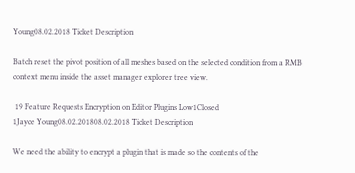Young08.02.2018 Ticket Description

Batch reset the pivot position of all meshes based on the selected condition from a RMB context menu inside the asset manager explorer tree view.

 19 Feature Requests Encryption on Editor Plugins Low1Closed
1Jayce Young08.02.201808.02.2018 Ticket Description

We need the ability to encrypt a plugin that is made so the contents of the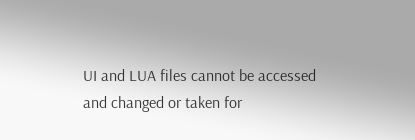UI and LUA files cannot be accessed and changed or taken for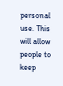personal use. This will allow people to keep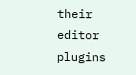their editor plugins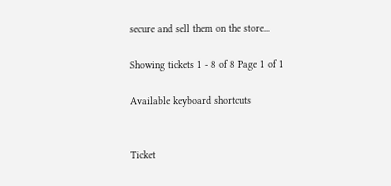secure and sell them on the store...

Showing tickets 1 - 8 of 8 Page 1 of 1

Available keyboard shortcuts


Ticket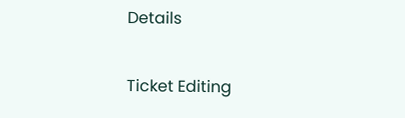Details

Ticket Editing